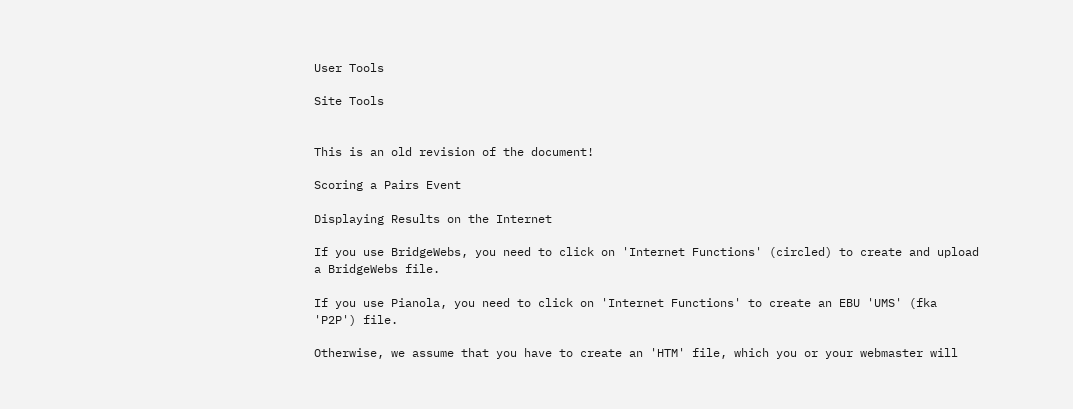User Tools

Site Tools


This is an old revision of the document!

Scoring a Pairs Event

Displaying Results on the Internet

If you use BridgeWebs, you need to click on 'Internet Functions' (circled) to create and upload a BridgeWebs file.

If you use Pianola, you need to click on 'Internet Functions' to create an EBU 'UMS' (fka 'P2P') file.

Otherwise, we assume that you have to create an 'HTM' file, which you or your webmaster will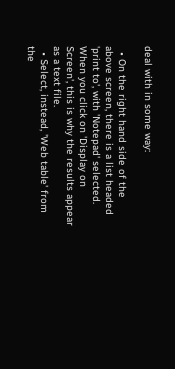deal with in some way:

  • On the right hand side of the above screen, there is a list headed 'print to', with 'Notepad' selected. When you click on 'Display on Screen', this is why the results appear as a text file.
  • Select, instead, 'Web table' from the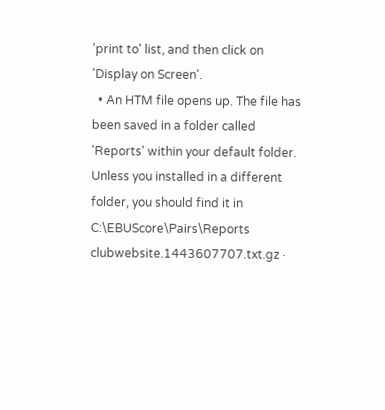'print to' list, and then click on 'Display on Screen'.
  • An HTM file opens up. The file has been saved in a folder called 'Reports' within your default folder. Unless you installed in a different folder, you should find it in C:\EBUScore\Pairs\Reports
clubwebsite.1443607707.txt.gz ·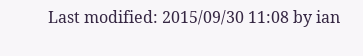Last modified: 2015/09/30 11:08 by ian